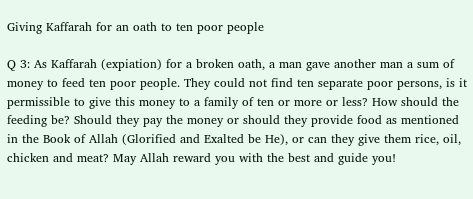Giving Kaffarah for an oath to ten poor people

Q 3: As Kaffarah (expiation) for a broken oath, a man gave another man a sum of money to feed ten poor people. They could not find ten separate poor persons, is it permissible to give this money to a family of ten or more or less? How should the feeding be? Should they pay the money or should they provide food as mentioned in the Book of Allah (Glorified and Exalted be He), or can they give them rice, oil, chicken and meat? May Allah reward you with the best and guide you!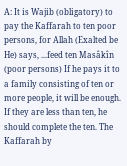A: It is Wajib (obligatory) to pay the Kaffarah to ten poor persons, for Allah (Exalted be He) says, ...feed ten Masâkîn (poor persons) If he pays it to a family consisting of ten or more people, it will be enough. If they are less than ten, he should complete the ten. The Kaffarah by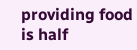providing food is half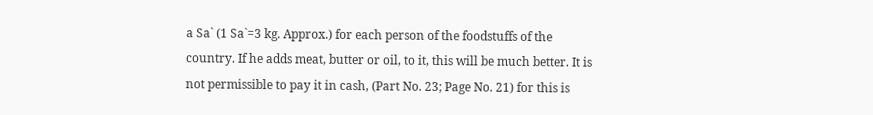a Sa` (1 Sa`=3 kg. Approx.) for each person of the foodstuffs of the country. If he adds meat, butter or oil, to it, this will be much better. It is not permissible to pay it in cash, (Part No. 23; Page No. 21) for this is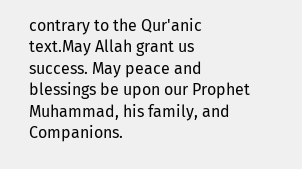contrary to the Qur'anic text.May Allah grant us success. May peace and blessings be upon our Prophet Muhammad, his family, and Companions.